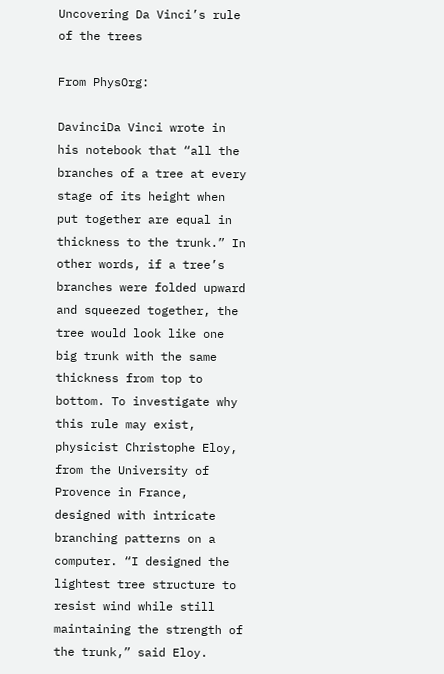Uncovering Da Vinci’s rule of the trees

From PhysOrg:

DavinciDa Vinci wrote in his notebook that “all the branches of a tree at every stage of its height when put together are equal in thickness to the trunk.” In other words, if a tree’s branches were folded upward and squeezed together, the tree would look like one big trunk with the same thickness from top to bottom. To investigate why this rule may exist, physicist Christophe Eloy, from the University of Provence in France, designed with intricate branching patterns on a computer. “I designed the lightest tree structure to resist wind while still maintaining the strength of the trunk,” said Eloy.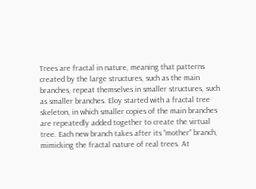Trees are fractal in nature, meaning that patterns created by the large structures, such as the main branches, repeat themselves in smaller structures, such as smaller branches. Eloy started with a fractal tree skeleton, in which smaller copies of the main branches are repeatedly added together to create the virtual tree. Each new branch takes after its “mother” branch, mimicking the fractal nature of real trees. At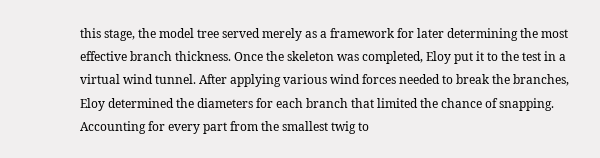this stage, the model tree served merely as a framework for later determining the most effective branch thickness. Once the skeleton was completed, Eloy put it to the test in a virtual wind tunnel. After applying various wind forces needed to break the branches, Eloy determined the diameters for each branch that limited the chance of snapping. Accounting for every part from the smallest twig to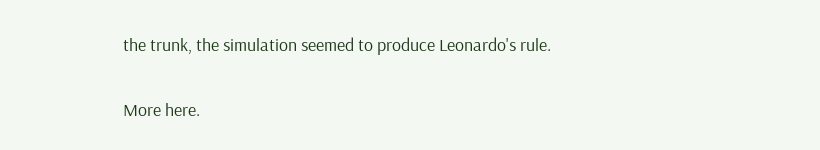the trunk, the simulation seemed to produce Leonardo's rule.

More here.